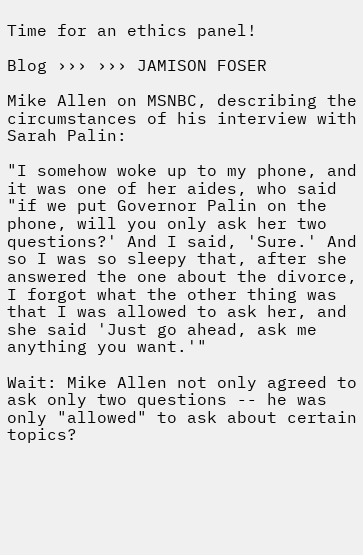Time for an ethics panel!

Blog ››› ››› JAMISON FOSER

Mike Allen on MSNBC, describing the circumstances of his interview with Sarah Palin:

"I somehow woke up to my phone, and it was one of her aides, who said "if we put Governor Palin on the phone, will you only ask her two questions?' And I said, 'Sure.' And so I was so sleepy that, after she answered the one about the divorce, I forgot what the other thing was that I was allowed to ask her, and she said 'Just go ahead, ask me anything you want.'"

Wait: Mike Allen not only agreed to ask only two questions -- he was only "allowed" to ask about certain topics?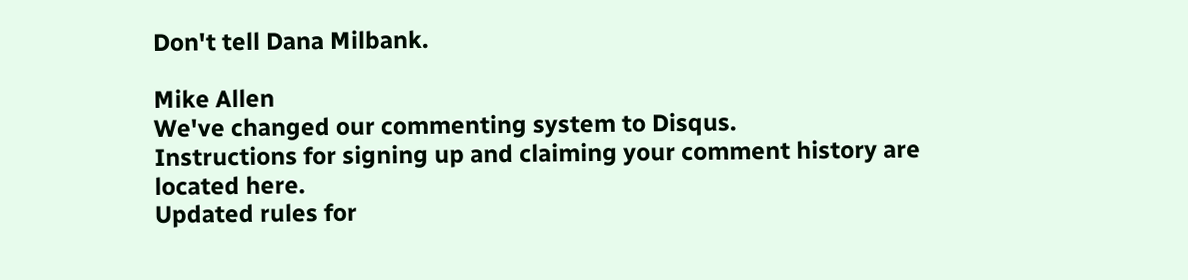Don't tell Dana Milbank.

Mike Allen
We've changed our commenting system to Disqus.
Instructions for signing up and claiming your comment history are located here.
Updated rules for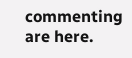commenting are here.